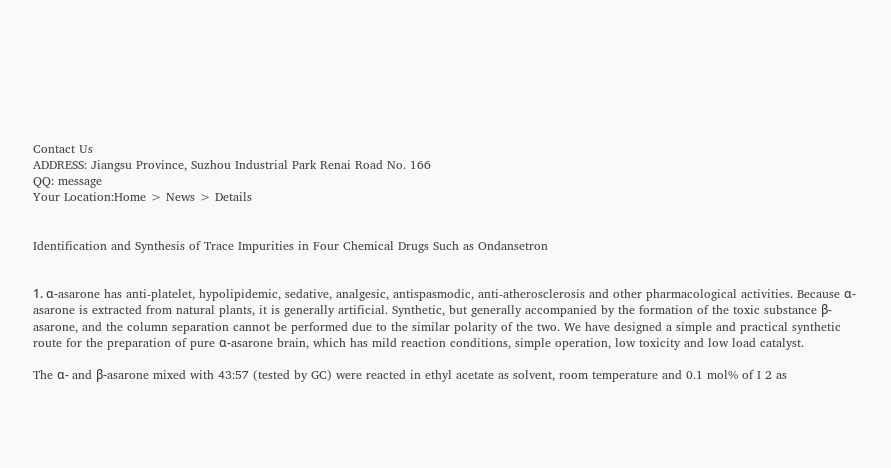Contact Us
ADDRESS: Jiangsu Province, Suzhou Industrial Park Renai Road No. 166
QQ: message
Your Location:Home > News > Details


Identification and Synthesis of Trace Impurities in Four Chemical Drugs Such as Ondansetron


1. α-asarone has anti-platelet, hypolipidemic, sedative, analgesic, antispasmodic, anti-atherosclerosis and other pharmacological activities. Because α-asarone is extracted from natural plants, it is generally artificial. Synthetic, but generally accompanied by the formation of the toxic substance β-asarone, and the column separation cannot be performed due to the similar polarity of the two. We have designed a simple and practical synthetic route for the preparation of pure α-asarone brain, which has mild reaction conditions, simple operation, low toxicity and low load catalyst.

The α- and β-asarone mixed with 43:57 (tested by GC) were reacted in ethyl acetate as solvent, room temperature and 0.1 mol% of I 2 as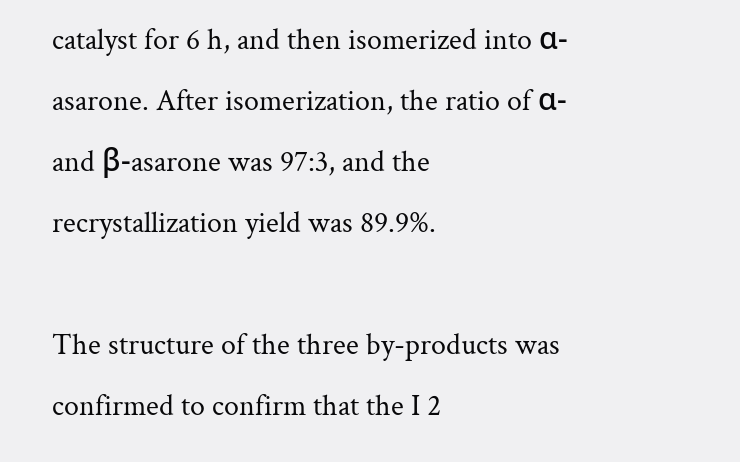catalyst for 6 h, and then isomerized into α-asarone. After isomerization, the ratio of α- and β-asarone was 97:3, and the recrystallization yield was 89.9%.

The structure of the three by-products was confirmed to confirm that the I 2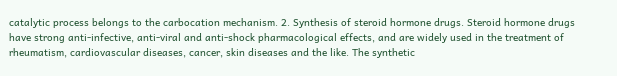catalytic process belongs to the carbocation mechanism. 2. Synthesis of steroid hormone drugs. Steroid hormone drugs have strong anti-infective, anti-viral and anti-shock pharmacological effects, and are widely used in the treatment of rheumatism, cardiovascular diseases, cancer, skin diseases and the like. The synthetic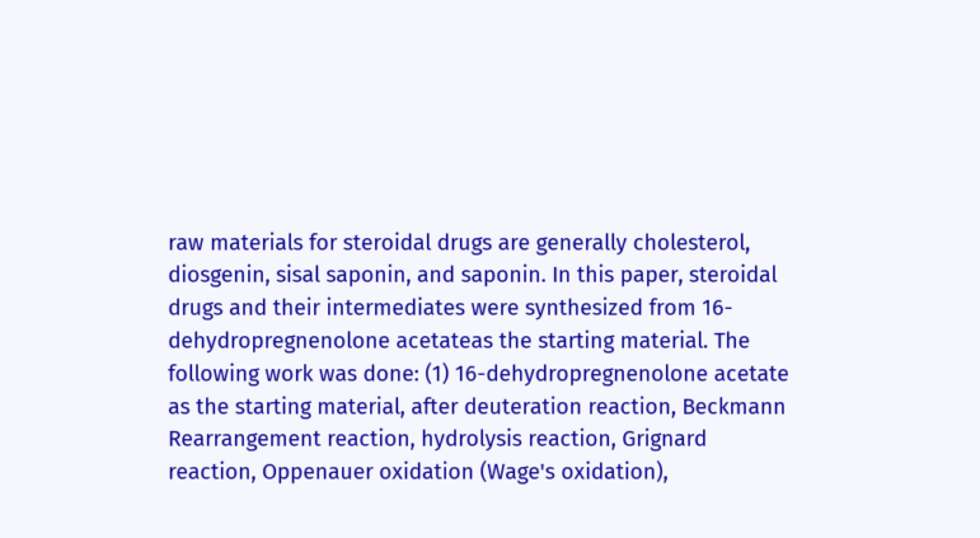raw materials for steroidal drugs are generally cholesterol, diosgenin, sisal saponin, and saponin. In this paper, steroidal drugs and their intermediates were synthesized from 16-dehydropregnenolone acetateas the starting material. The following work was done: (1) 16-dehydropregnenolone acetate as the starting material, after deuteration reaction, Beckmann Rearrangement reaction, hydrolysis reaction, Grignard reaction, Oppenauer oxidation (Wage's oxidation),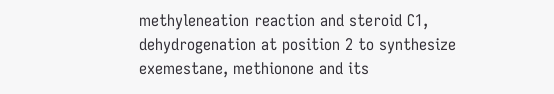methyleneation reaction and steroid C1, dehydrogenation at position 2 to synthesize exemestane, methionone and its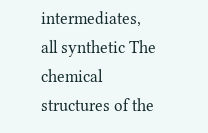intermediates, all synthetic The chemical structures of the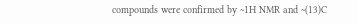compounds were confirmed by ~1H NMR and ~(13)C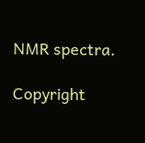NMR spectra.

Copyright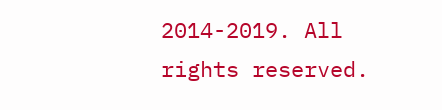2014-2019. All rights reserved.